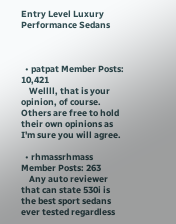Entry Level Luxury Performance Sedans



  • patpat Member Posts: 10,421
    Wellll, that is your opinion, of course. Others are free to hold their own opinions as I'm sure you will agree.

  • rhmassrhmass Member Posts: 263
    Any auto reviewer that can state 530i is the best sport sedans ever tested regardless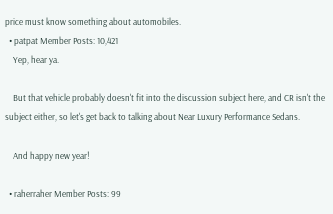price must know something about automobiles.
  • patpat Member Posts: 10,421
    Yep, hear ya.

    But that vehicle probably doesn't fit into the discussion subject here, and CR isn't the subject either, so let's get back to talking about Near Luxury Performance Sedans.

    And happy new year!

  • raherraher Member Posts: 99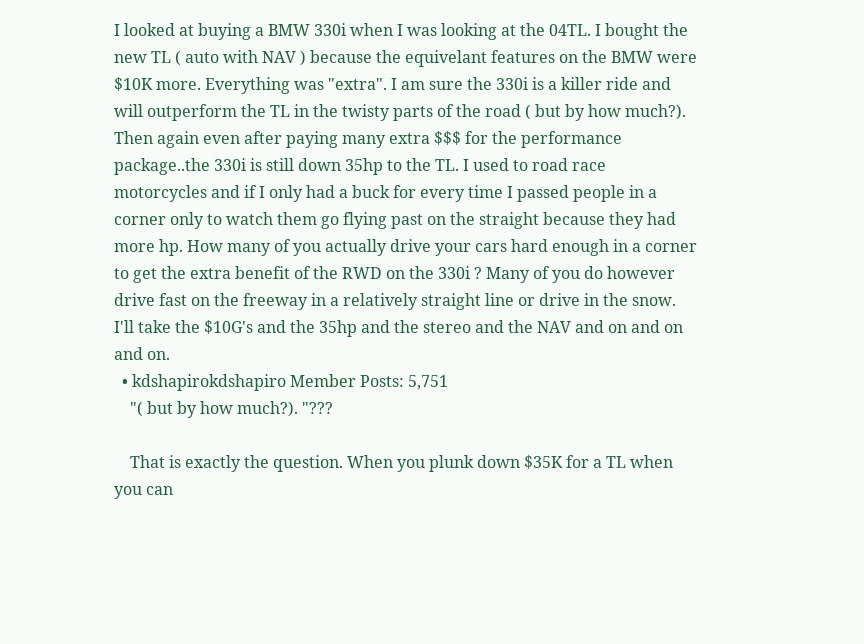I looked at buying a BMW 330i when I was looking at the 04TL. I bought the new TL ( auto with NAV ) because the equivelant features on the BMW were $10K more. Everything was "extra". I am sure the 330i is a killer ride and will outperform the TL in the twisty parts of the road ( but by how much?). Then again even after paying many extra $$$ for the performance package..the 330i is still down 35hp to the TL. I used to road race motorcycles and if I only had a buck for every time I passed people in a corner only to watch them go flying past on the straight because they had more hp. How many of you actually drive your cars hard enough in a corner to get the extra benefit of the RWD on the 330i ? Many of you do however drive fast on the freeway in a relatively straight line or drive in the snow. I'll take the $10G's and the 35hp and the stereo and the NAV and on and on and on.
  • kdshapirokdshapiro Member Posts: 5,751
    "( but by how much?). "???

    That is exactly the question. When you plunk down $35K for a TL when you can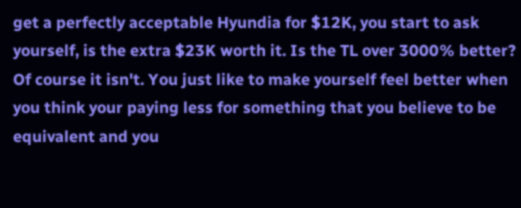get a perfectly acceptable Hyundia for $12K, you start to ask yourself, is the extra $23K worth it. Is the TL over 3000% better? Of course it isn't. You just like to make yourself feel better when you think your paying less for something that you believe to be equivalent and you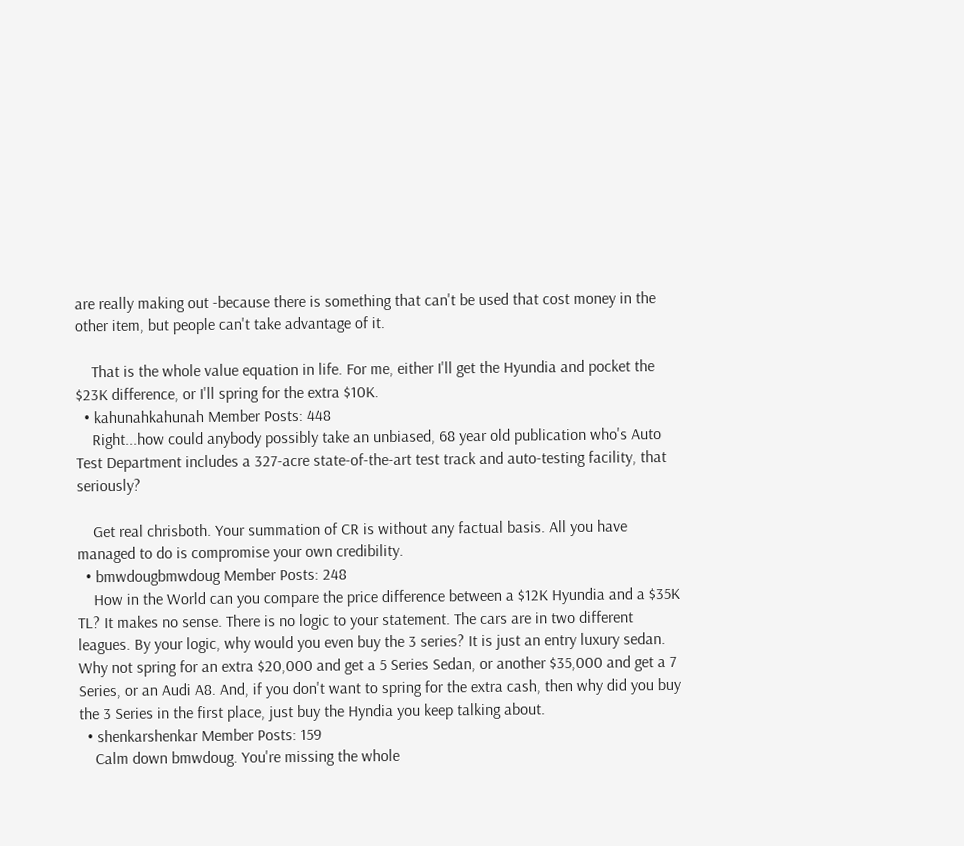are really making out -because there is something that can't be used that cost money in the other item, but people can't take advantage of it.

    That is the whole value equation in life. For me, either I'll get the Hyundia and pocket the $23K difference, or I'll spring for the extra $10K.
  • kahunahkahunah Member Posts: 448
    Right...how could anybody possibly take an unbiased, 68 year old publication who's Auto Test Department includes a 327-acre state-of-the-art test track and auto-testing facility, that seriously?

    Get real chrisboth. Your summation of CR is without any factual basis. All you have managed to do is compromise your own credibility.
  • bmwdougbmwdoug Member Posts: 248
    How in the World can you compare the price difference between a $12K Hyundia and a $35K TL? It makes no sense. There is no logic to your statement. The cars are in two different leagues. By your logic, why would you even buy the 3 series? It is just an entry luxury sedan. Why not spring for an extra $20,000 and get a 5 Series Sedan, or another $35,000 and get a 7 Series, or an Audi A8. And, if you don't want to spring for the extra cash, then why did you buy the 3 Series in the first place, just buy the Hyndia you keep talking about.
  • shenkarshenkar Member Posts: 159
    Calm down bmwdoug. You're missing the whole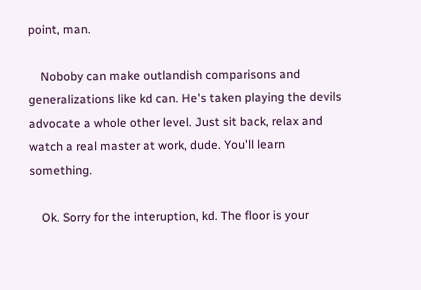point, man.

    Noboby can make outlandish comparisons and generalizations like kd can. He's taken playing the devils advocate a whole other level. Just sit back, relax and watch a real master at work, dude. You'll learn something.

    Ok. Sorry for the interuption, kd. The floor is your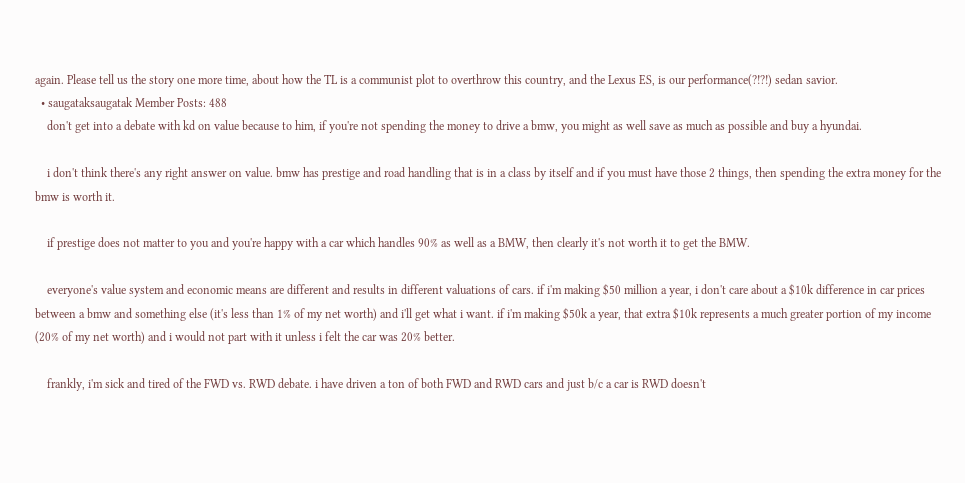again. Please tell us the story one more time, about how the TL is a communist plot to overthrow this country, and the Lexus ES, is our performance(?!?!) sedan savior.
  • saugataksaugatak Member Posts: 488
    don't get into a debate with kd on value because to him, if you're not spending the money to drive a bmw, you might as well save as much as possible and buy a hyundai.

    i don't think there's any right answer on value. bmw has prestige and road handling that is in a class by itself and if you must have those 2 things, then spending the extra money for the bmw is worth it.

    if prestige does not matter to you and you're happy with a car which handles 90% as well as a BMW, then clearly it's not worth it to get the BMW.

    everyone's value system and economic means are different and results in different valuations of cars. if i'm making $50 million a year, i don't care about a $10k difference in car prices between a bmw and something else (it's less than 1% of my net worth) and i'll get what i want. if i'm making $50k a year, that extra $10k represents a much greater portion of my income (20% of my net worth) and i would not part with it unless i felt the car was 20% better.

    frankly, i'm sick and tired of the FWD vs. RWD debate. i have driven a ton of both FWD and RWD cars and just b/c a car is RWD doesn't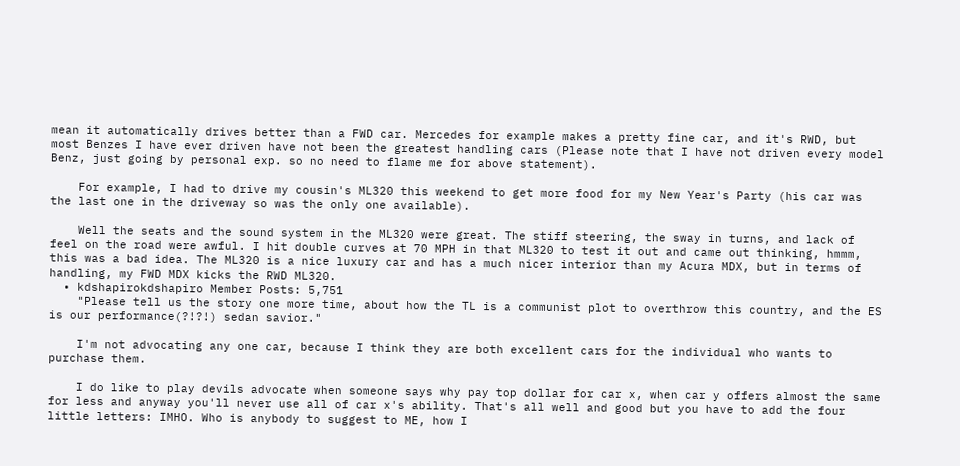mean it automatically drives better than a FWD car. Mercedes for example makes a pretty fine car, and it's RWD, but most Benzes I have ever driven have not been the greatest handling cars (Please note that I have not driven every model Benz, just going by personal exp. so no need to flame me for above statement).

    For example, I had to drive my cousin's ML320 this weekend to get more food for my New Year's Party (his car was the last one in the driveway so was the only one available).

    Well the seats and the sound system in the ML320 were great. The stiff steering, the sway in turns, and lack of feel on the road were awful. I hit double curves at 70 MPH in that ML320 to test it out and came out thinking, hmmm, this was a bad idea. The ML320 is a nice luxury car and has a much nicer interior than my Acura MDX, but in terms of handling, my FWD MDX kicks the RWD ML320.
  • kdshapirokdshapiro Member Posts: 5,751
    "Please tell us the story one more time, about how the TL is a communist plot to overthrow this country, and the ES is our performance(?!?!) sedan savior."

    I'm not advocating any one car, because I think they are both excellent cars for the individual who wants to purchase them.

    I do like to play devils advocate when someone says why pay top dollar for car x, when car y offers almost the same for less and anyway you'll never use all of car x's ability. That's all well and good but you have to add the four little letters: IMHO. Who is anybody to suggest to ME, how I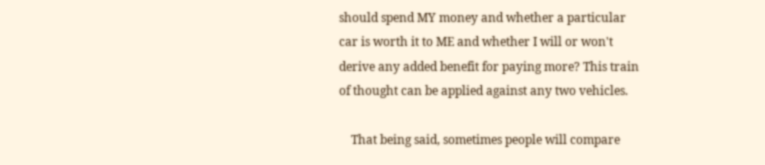should spend MY money and whether a particular car is worth it to ME and whether I will or won't derive any added benefit for paying more? This train of thought can be applied against any two vehicles.

    That being said, sometimes people will compare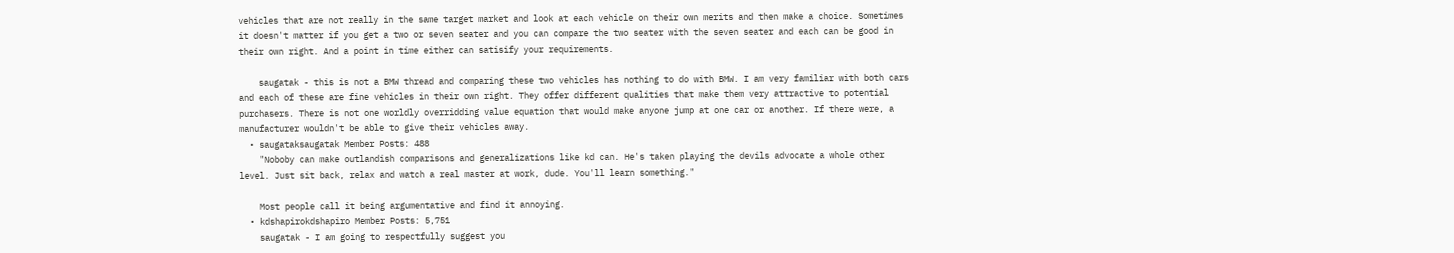vehicles that are not really in the same target market and look at each vehicle on their own merits and then make a choice. Sometimes it doesn't matter if you get a two or seven seater and you can compare the two seater with the seven seater and each can be good in their own right. And a point in time either can satisify your requirements.

    saugatak - this is not a BMW thread and comparing these two vehicles has nothing to do with BMW. I am very familiar with both cars and each of these are fine vehicles in their own right. They offer different qualities that make them very attractive to potential purchasers. There is not one worldly overridding value equation that would make anyone jump at one car or another. If there were, a manufacturer wouldn't be able to give their vehicles away.
  • saugataksaugatak Member Posts: 488
    "Noboby can make outlandish comparisons and generalizations like kd can. He's taken playing the devils advocate a whole other level. Just sit back, relax and watch a real master at work, dude. You'll learn something."

    Most people call it being argumentative and find it annoying.
  • kdshapirokdshapiro Member Posts: 5,751
    saugatak - I am going to respectfully suggest you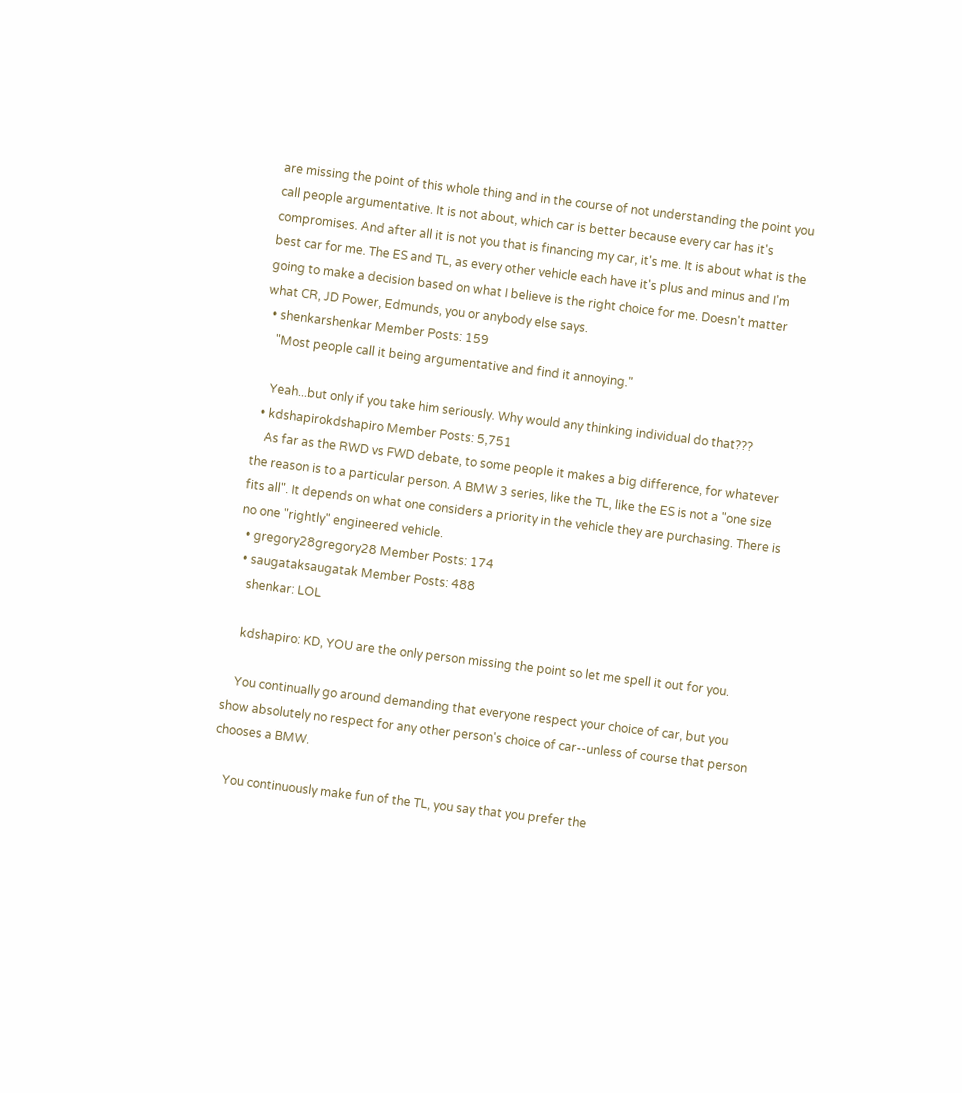are missing the point of this whole thing and in the course of not understanding the point you call people argumentative. It is not about, which car is better because every car has it's compromises. And after all it is not you that is financing my car, it's me. It is about what is the best car for me. The ES and TL, as every other vehicle each have it's plus and minus and I'm going to make a decision based on what I believe is the right choice for me. Doesn't matter what CR, JD Power, Edmunds, you or anybody else says.
  • shenkarshenkar Member Posts: 159
    "Most people call it being argumentative and find it annoying."

    Yeah...but only if you take him seriously. Why would any thinking individual do that???
  • kdshapirokdshapiro Member Posts: 5,751
    As far as the RWD vs FWD debate, to some people it makes a big difference, for whatever the reason is to a particular person. A BMW 3 series, like the TL, like the ES is not a "one size fits all". It depends on what one considers a priority in the vehicle they are purchasing. There is no one "rightly" engineered vehicle.
  • gregory28gregory28 Member Posts: 174
  • saugataksaugatak Member Posts: 488
    shenkar: LOL

    kdshapiro: KD, YOU are the only person missing the point so let me spell it out for you.

    You continually go around demanding that everyone respect your choice of car, but you show absolutely no respect for any other person's choice of car--unless of course that person chooses a BMW.

    You continuously make fun of the TL, you say that you prefer the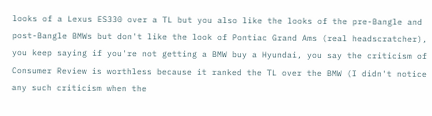looks of a Lexus ES330 over a TL but you also like the looks of the pre-Bangle and post-Bangle BMWs but don't like the look of Pontiac Grand Ams (real headscratcher), you keep saying if you're not getting a BMW buy a Hyundai, you say the criticism of Consumer Review is worthless because it ranked the TL over the BMW (I didn't notice any such criticism when the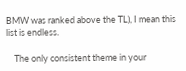BMW was ranked above the TL), I mean this list is endless.

    The only consistent theme in your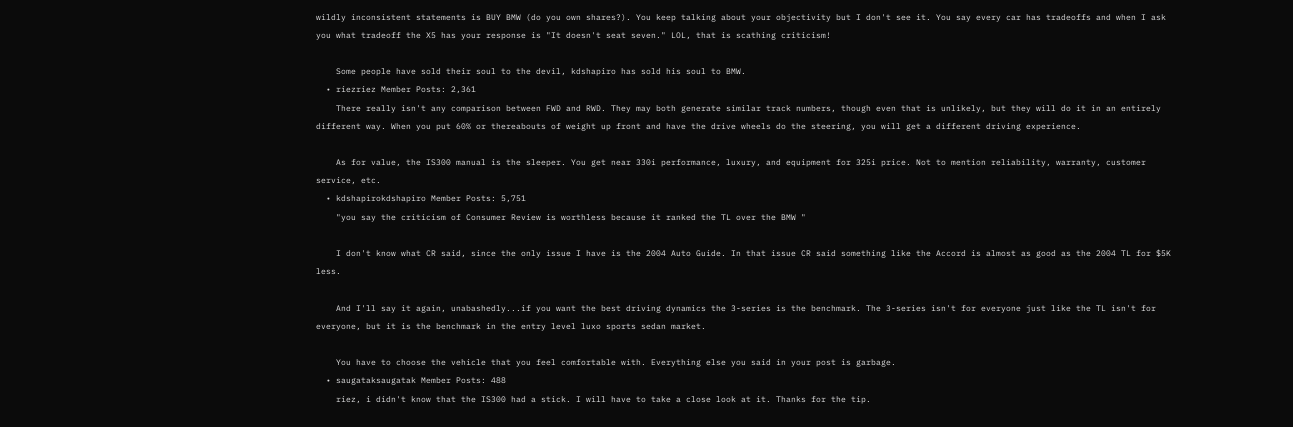wildly inconsistent statements is BUY BMW (do you own shares?). You keep talking about your objectivity but I don't see it. You say every car has tradeoffs and when I ask you what tradeoff the X5 has your response is "It doesn't seat seven." LOL, that is scathing criticism!

    Some people have sold their soul to the devil, kdshapiro has sold his soul to BMW.
  • riezriez Member Posts: 2,361
    There really isn't any comparison between FWD and RWD. They may both generate similar track numbers, though even that is unlikely, but they will do it in an entirely different way. When you put 60% or thereabouts of weight up front and have the drive wheels do the steering, you will get a different driving experience.

    As for value, the IS300 manual is the sleeper. You get near 330i performance, luxury, and equipment for 325i price. Not to mention reliability, warranty, customer service, etc.
  • kdshapirokdshapiro Member Posts: 5,751
    "you say the criticism of Consumer Review is worthless because it ranked the TL over the BMW "

    I don't know what CR said, since the only issue I have is the 2004 Auto Guide. In that issue CR said something like the Accord is almost as good as the 2004 TL for $5K less.

    And I'll say it again, unabashedly...if you want the best driving dynamics the 3-series is the benchmark. The 3-series isn't for everyone just like the TL isn't for everyone, but it is the benchmark in the entry level luxo sports sedan market.

    You have to choose the vehicle that you feel comfortable with. Everything else you said in your post is garbage.
  • saugataksaugatak Member Posts: 488
    riez, i didn't know that the IS300 had a stick. I will have to take a close look at it. Thanks for the tip.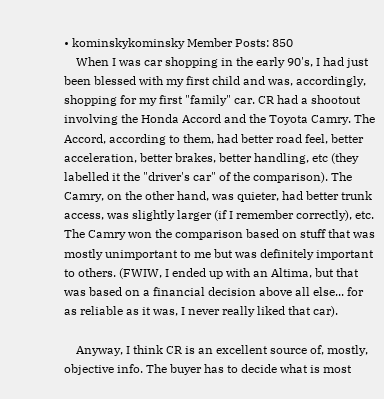• kominskykominsky Member Posts: 850
    When I was car shopping in the early 90's, I had just been blessed with my first child and was, accordingly, shopping for my first "family" car. CR had a shootout involving the Honda Accord and the Toyota Camry. The Accord, according to them, had better road feel, better acceleration, better brakes, better handling, etc (they labelled it the "driver's car" of the comparison). The Camry, on the other hand, was quieter, had better trunk access, was slightly larger (if I remember correctly), etc. The Camry won the comparison based on stuff that was mostly unimportant to me but was definitely important to others. (FWIW, I ended up with an Altima, but that was based on a financial decision above all else... for as reliable as it was, I never really liked that car).

    Anyway, I think CR is an excellent source of, mostly, objective info. The buyer has to decide what is most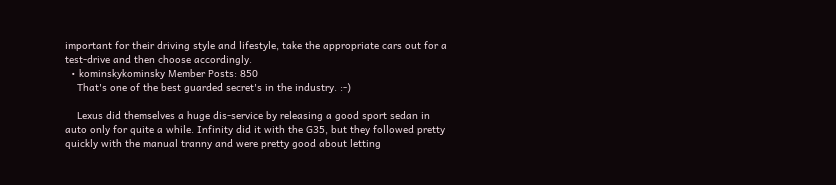important for their driving style and lifestyle, take the appropriate cars out for a test-drive and then choose accordingly.
  • kominskykominsky Member Posts: 850
    That's one of the best guarded secret's in the industry. :-)

    Lexus did themselves a huge dis-service by releasing a good sport sedan in auto only for quite a while. Infinity did it with the G35, but they followed pretty quickly with the manual tranny and were pretty good about letting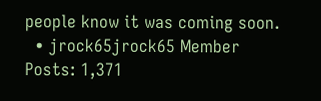people know it was coming soon.
  • jrock65jrock65 Member Posts: 1,371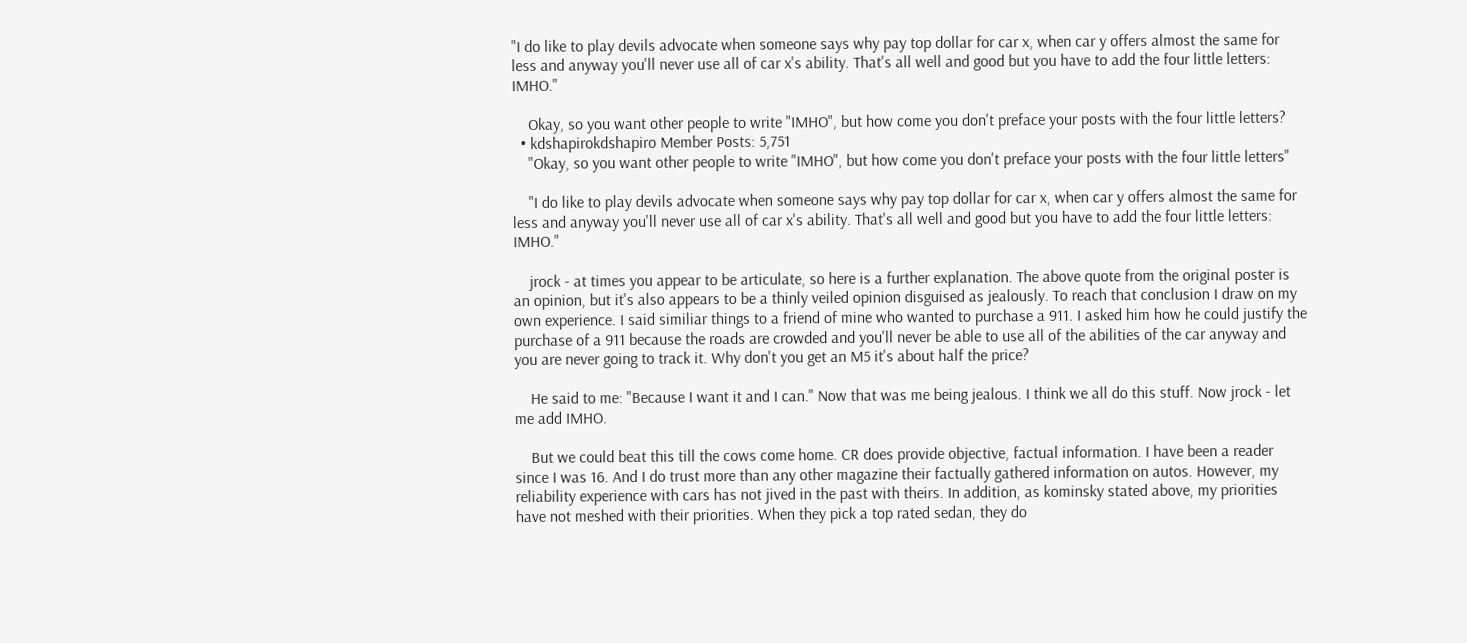"I do like to play devils advocate when someone says why pay top dollar for car x, when car y offers almost the same for less and anyway you'll never use all of car x's ability. That's all well and good but you have to add the four little letters: IMHO."

    Okay, so you want other people to write "IMHO", but how come you don't preface your posts with the four little letters?
  • kdshapirokdshapiro Member Posts: 5,751
    "Okay, so you want other people to write "IMHO", but how come you don't preface your posts with the four little letters"

    "I do like to play devils advocate when someone says why pay top dollar for car x, when car y offers almost the same for less and anyway you'll never use all of car x's ability. That's all well and good but you have to add the four little letters: IMHO."

    jrock - at times you appear to be articulate, so here is a further explanation. The above quote from the original poster is an opinion, but it's also appears to be a thinly veiled opinion disguised as jealously. To reach that conclusion I draw on my own experience. I said similiar things to a friend of mine who wanted to purchase a 911. I asked him how he could justify the purchase of a 911 because the roads are crowded and you'll never be able to use all of the abilities of the car anyway and you are never going to track it. Why don't you get an M5 it's about half the price?

    He said to me: "Because I want it and I can." Now that was me being jealous. I think we all do this stuff. Now jrock - let me add IMHO.

    But we could beat this till the cows come home. CR does provide objective, factual information. I have been a reader since I was 16. And I do trust more than any other magazine their factually gathered information on autos. However, my reliability experience with cars has not jived in the past with theirs. In addition, as kominsky stated above, my priorities have not meshed with their priorities. When they pick a top rated sedan, they do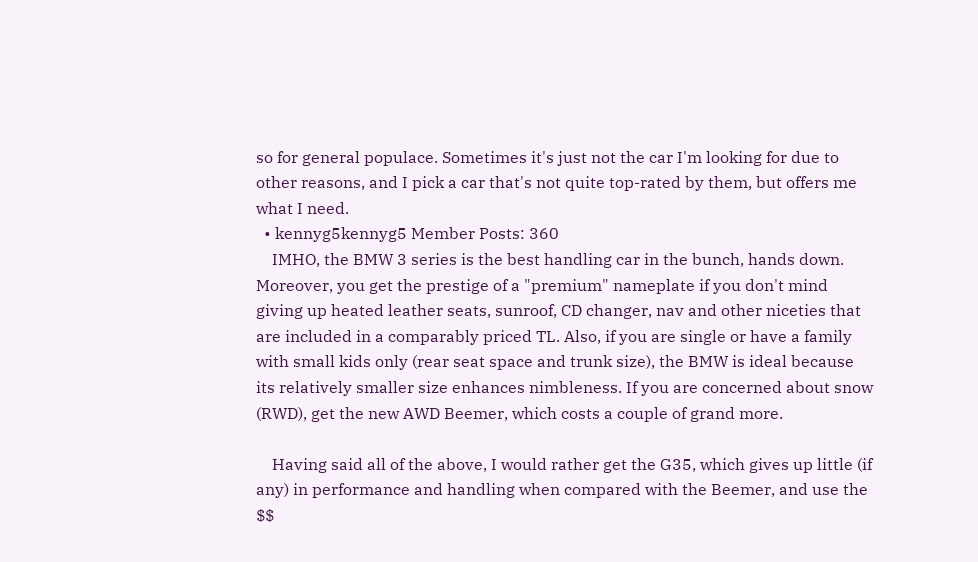so for general populace. Sometimes it's just not the car I'm looking for due to other reasons, and I pick a car that's not quite top-rated by them, but offers me what I need.
  • kennyg5kennyg5 Member Posts: 360
    IMHO, the BMW 3 series is the best handling car in the bunch, hands down. Moreover, you get the prestige of a "premium" nameplate if you don't mind giving up heated leather seats, sunroof, CD changer, nav and other niceties that are included in a comparably priced TL. Also, if you are single or have a family with small kids only (rear seat space and trunk size), the BMW is ideal because its relatively smaller size enhances nimbleness. If you are concerned about snow (RWD), get the new AWD Beemer, which costs a couple of grand more.

    Having said all of the above, I would rather get the G35, which gives up little (if any) in performance and handling when compared with the Beemer, and use the $$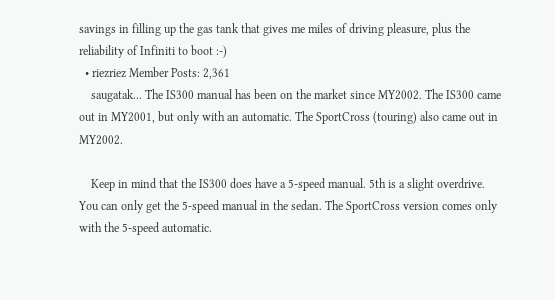savings in filling up the gas tank that gives me miles of driving pleasure, plus the reliability of Infiniti to boot :-)
  • riezriez Member Posts: 2,361
    saugatak... The IS300 manual has been on the market since MY2002. The IS300 came out in MY2001, but only with an automatic. The SportCross (touring) also came out in MY2002.

    Keep in mind that the IS300 does have a 5-speed manual. 5th is a slight overdrive. You can only get the 5-speed manual in the sedan. The SportCross version comes only with the 5-speed automatic.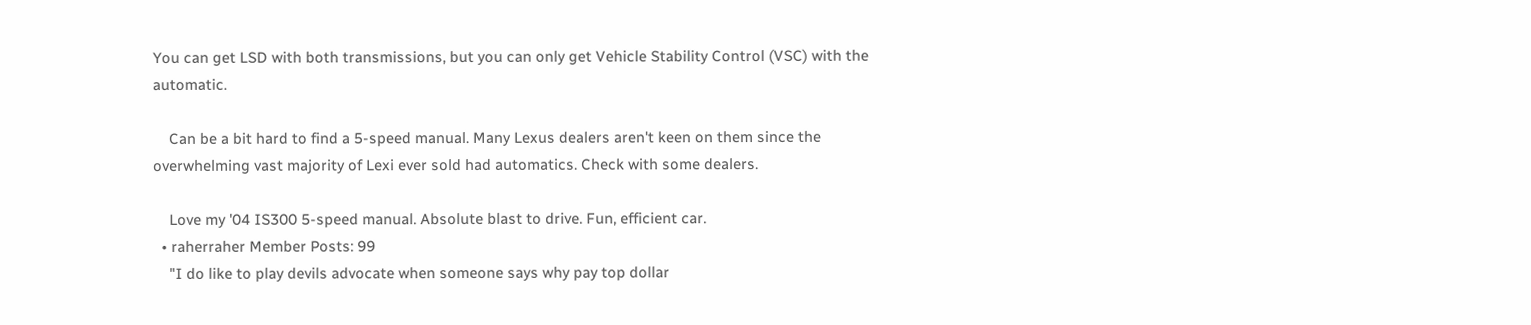You can get LSD with both transmissions, but you can only get Vehicle Stability Control (VSC) with the automatic.

    Can be a bit hard to find a 5-speed manual. Many Lexus dealers aren't keen on them since the overwhelming vast majority of Lexi ever sold had automatics. Check with some dealers.

    Love my '04 IS300 5-speed manual. Absolute blast to drive. Fun, efficient car.
  • raherraher Member Posts: 99
    "I do like to play devils advocate when someone says why pay top dollar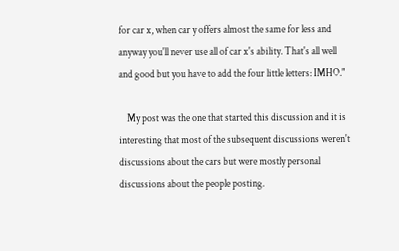for car x, when car y offers almost the same for less and anyway you'll never use all of car x's ability. That's all well and good but you have to add the four little letters: IMHO."

    My post was the one that started this discussion and it is interesting that most of the subsequent discussions weren't discussions about the cars but were mostly personal discussions about the people posting.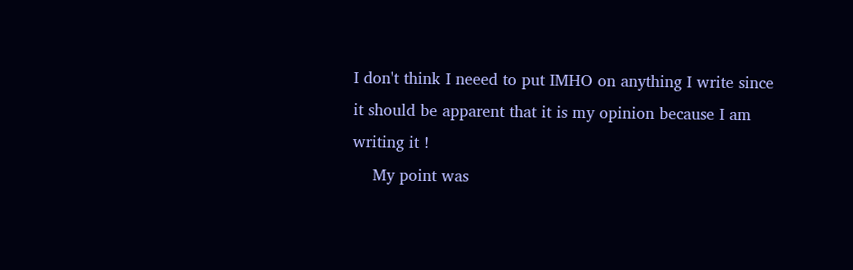I don't think I neeed to put IMHO on anything I write since it should be apparent that it is my opinion because I am writing it !
    My point was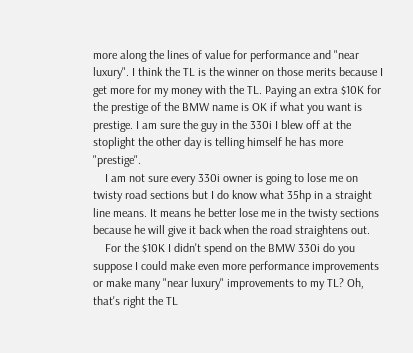more along the lines of value for performance and "near luxury". I think the TL is the winner on those merits because I get more for my money with the TL. Paying an extra $10K for the prestige of the BMW name is OK if what you want is prestige. I am sure the guy in the 330i I blew off at the stoplight the other day is telling himself he has more "prestige".
    I am not sure every 330i owner is going to lose me on twisty road sections but I do know what 35hp in a straight line means. It means he better lose me in the twisty sections because he will give it back when the road straightens out.
    For the $10K I didn't spend on the BMW 330i do you suppose I could make even more performance improvements or make many "near luxury" improvements to my TL? Oh, that's right the TL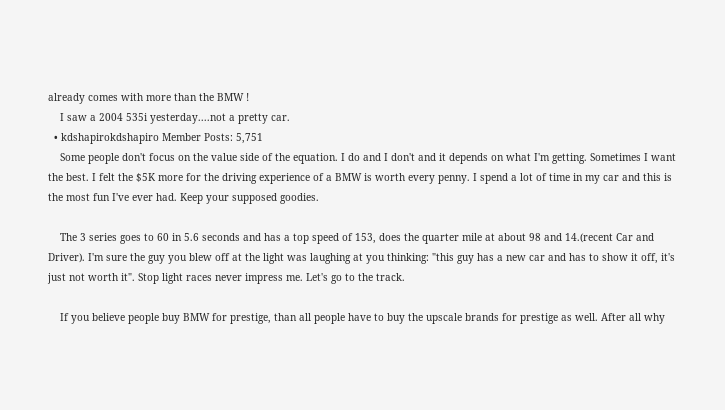already comes with more than the BMW !
    I saw a 2004 535i yesterday....not a pretty car.
  • kdshapirokdshapiro Member Posts: 5,751
    Some people don't focus on the value side of the equation. I do and I don't and it depends on what I'm getting. Sometimes I want the best. I felt the $5K more for the driving experience of a BMW is worth every penny. I spend a lot of time in my car and this is the most fun I've ever had. Keep your supposed goodies.

    The 3 series goes to 60 in 5.6 seconds and has a top speed of 153, does the quarter mile at about 98 and 14.(recent Car and Driver). I'm sure the guy you blew off at the light was laughing at you thinking: "this guy has a new car and has to show it off, it's just not worth it". Stop light races never impress me. Let's go to the track.

    If you believe people buy BMW for prestige, than all people have to buy the upscale brands for prestige as well. After all why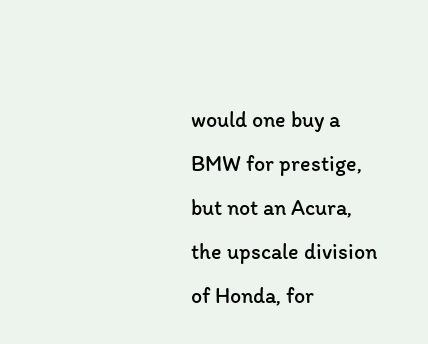would one buy a BMW for prestige, but not an Acura, the upscale division of Honda, for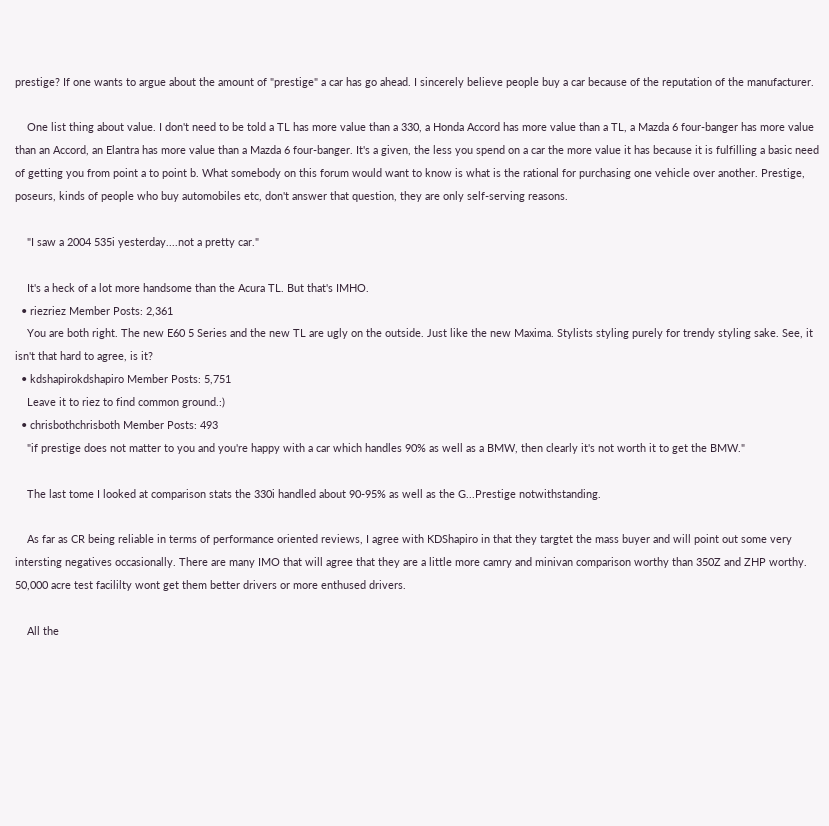prestige? If one wants to argue about the amount of "prestige" a car has go ahead. I sincerely believe people buy a car because of the reputation of the manufacturer.

    One list thing about value. I don't need to be told a TL has more value than a 330, a Honda Accord has more value than a TL, a Mazda 6 four-banger has more value than an Accord, an Elantra has more value than a Mazda 6 four-banger. It's a given, the less you spend on a car the more value it has because it is fulfilling a basic need of getting you from point a to point b. What somebody on this forum would want to know is what is the rational for purchasing one vehicle over another. Prestige, poseurs, kinds of people who buy automobiles etc, don't answer that question, they are only self-serving reasons.

    "I saw a 2004 535i yesterday....not a pretty car."

    It's a heck of a lot more handsome than the Acura TL. But that's IMHO.
  • riezriez Member Posts: 2,361
    You are both right. The new E60 5 Series and the new TL are ugly on the outside. Just like the new Maxima. Stylists styling purely for trendy styling sake. See, it isn't that hard to agree, is it?
  • kdshapirokdshapiro Member Posts: 5,751
    Leave it to riez to find common ground.:)
  • chrisbothchrisboth Member Posts: 493
    "if prestige does not matter to you and you're happy with a car which handles 90% as well as a BMW, then clearly it's not worth it to get the BMW."

    The last tome I looked at comparison stats the 330i handled about 90-95% as well as the G...Prestige notwithstanding.

    As far as CR being reliable in terms of performance oriented reviews, I agree with KDShapiro in that they targtet the mass buyer and will point out some very intersting negatives occasionally. There are many IMO that will agree that they are a little more camry and minivan comparison worthy than 350Z and ZHP worthy. 50,000 acre test facililty wont get them better drivers or more enthused drivers.

    All the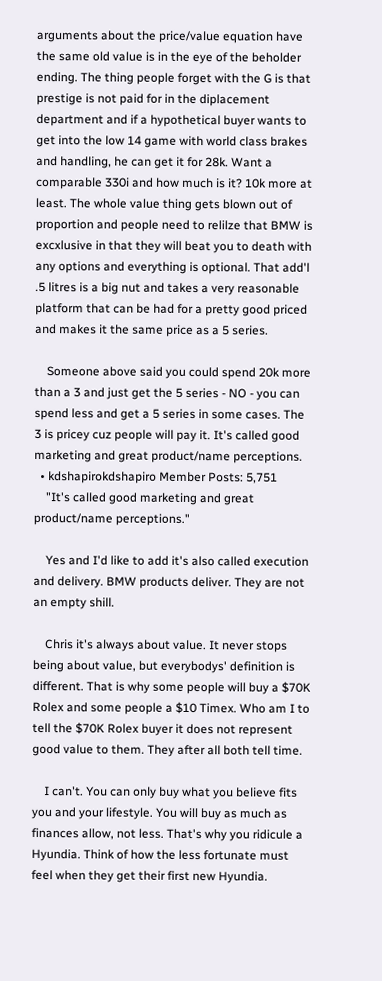arguments about the price/value equation have the same old value is in the eye of the beholder ending. The thing people forget with the G is that prestige is not paid for in the diplacement department and if a hypothetical buyer wants to get into the low 14 game with world class brakes and handling, he can get it for 28k. Want a comparable 330i and how much is it? 10k more at least. The whole value thing gets blown out of proportion and people need to relilze that BMW is excxlusive in that they will beat you to death with any options and everything is optional. That add'l .5 litres is a big nut and takes a very reasonable platform that can be had for a pretty good priced and makes it the same price as a 5 series.

    Someone above said you could spend 20k more than a 3 and just get the 5 series - NO - you can spend less and get a 5 series in some cases. The 3 is pricey cuz people will pay it. It's called good marketing and great product/name perceptions.
  • kdshapirokdshapiro Member Posts: 5,751
    "It's called good marketing and great product/name perceptions."

    Yes and I'd like to add it's also called execution and delivery. BMW products deliver. They are not an empty shill.

    Chris it's always about value. It never stops being about value, but everybodys' definition is different. That is why some people will buy a $70K Rolex and some people a $10 Timex. Who am I to tell the $70K Rolex buyer it does not represent good value to them. They after all both tell time.

    I can't. You can only buy what you believe fits you and your lifestyle. You will buy as much as finances allow, not less. That's why you ridicule a Hyundia. Think of how the less fortunate must feel when they get their first new Hyundia.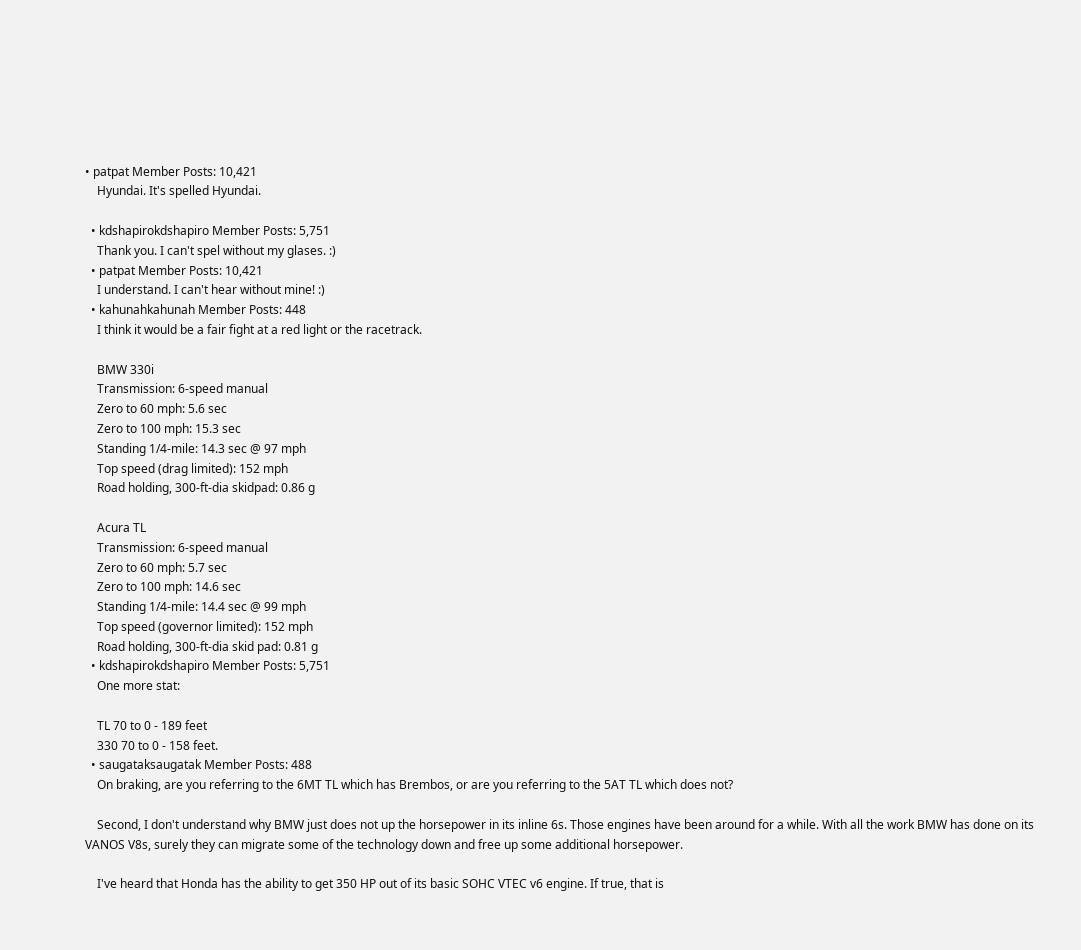• patpat Member Posts: 10,421
    Hyundai. It's spelled Hyundai.

  • kdshapirokdshapiro Member Posts: 5,751
    Thank you. I can't spel without my glases. :)
  • patpat Member Posts: 10,421
    I understand. I can't hear without mine! :)
  • kahunahkahunah Member Posts: 448
    I think it would be a fair fight at a red light or the racetrack.

    BMW 330i
    Transmission: 6-speed manual
    Zero to 60 mph: 5.6 sec
    Zero to 100 mph: 15.3 sec
    Standing 1/4-mile: 14.3 sec @ 97 mph
    Top speed (drag limited): 152 mph
    Road holding, 300-ft-dia skidpad: 0.86 g

    Acura TL
    Transmission: 6-speed manual
    Zero to 60 mph: 5.7 sec
    Zero to 100 mph: 14.6 sec
    Standing 1/4-mile: 14.4 sec @ 99 mph
    Top speed (governor limited): 152 mph
    Road holding, 300-ft-dia skid pad: 0.81 g
  • kdshapirokdshapiro Member Posts: 5,751
    One more stat:

    TL 70 to 0 - 189 feet
    330 70 to 0 - 158 feet.
  • saugataksaugatak Member Posts: 488
    On braking, are you referring to the 6MT TL which has Brembos, or are you referring to the 5AT TL which does not?

    Second, I don't understand why BMW just does not up the horsepower in its inline 6s. Those engines have been around for a while. With all the work BMW has done on its VANOS V8s, surely they can migrate some of the technology down and free up some additional horsepower.

    I've heard that Honda has the ability to get 350 HP out of its basic SOHC VTEC v6 engine. If true, that is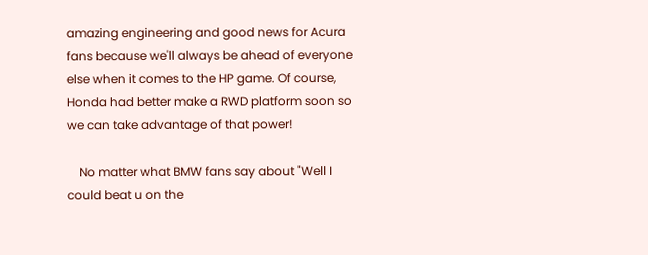amazing engineering and good news for Acura fans because we'll always be ahead of everyone else when it comes to the HP game. Of course, Honda had better make a RWD platform soon so we can take advantage of that power!

    No matter what BMW fans say about "Well I could beat u on the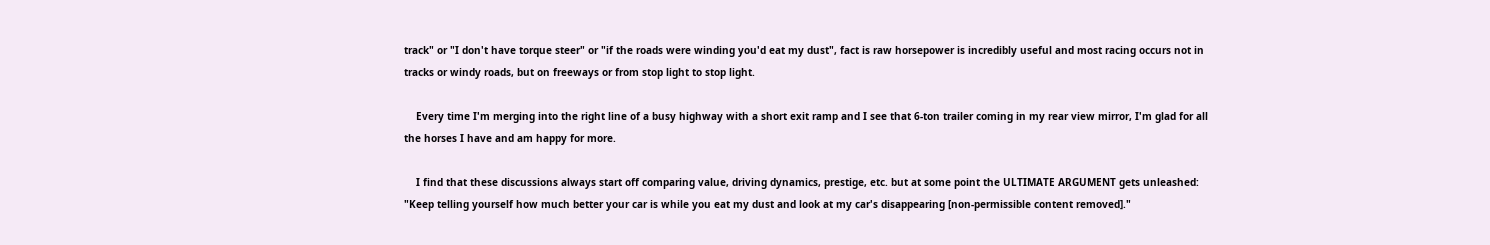track" or "I don't have torque steer" or "if the roads were winding you'd eat my dust", fact is raw horsepower is incredibly useful and most racing occurs not in tracks or windy roads, but on freeways or from stop light to stop light.

    Every time I'm merging into the right line of a busy highway with a short exit ramp and I see that 6-ton trailer coming in my rear view mirror, I'm glad for all the horses I have and am happy for more.

    I find that these discussions always start off comparing value, driving dynamics, prestige, etc. but at some point the ULTIMATE ARGUMENT gets unleashed: "Keep telling yourself how much better your car is while you eat my dust and look at my car's disappearing [non-permissible content removed]."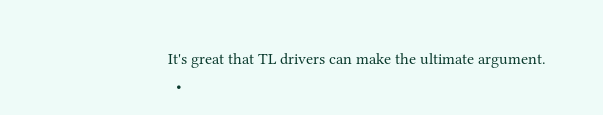It's great that TL drivers can make the ultimate argument.
  •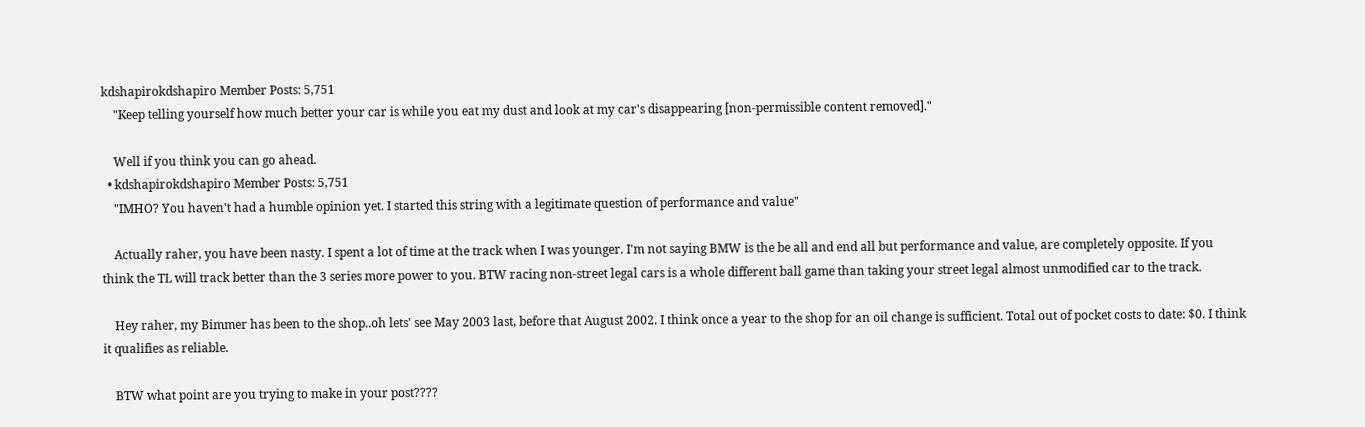kdshapirokdshapiro Member Posts: 5,751
    "Keep telling yourself how much better your car is while you eat my dust and look at my car's disappearing [non-permissible content removed]."

    Well if you think you can go ahead.
  • kdshapirokdshapiro Member Posts: 5,751
    "IMHO? You haven't had a humble opinion yet. I started this string with a legitimate question of performance and value"

    Actually raher, you have been nasty. I spent a lot of time at the track when I was younger. I'm not saying BMW is the be all and end all but performance and value, are completely opposite. If you think the TL will track better than the 3 series more power to you. BTW racing non-street legal cars is a whole different ball game than taking your street legal almost unmodified car to the track.

    Hey raher, my Bimmer has been to the shop..oh lets' see May 2003 last, before that August 2002. I think once a year to the shop for an oil change is sufficient. Total out of pocket costs to date: $0. I think it qualifies as reliable.

    BTW what point are you trying to make in your post????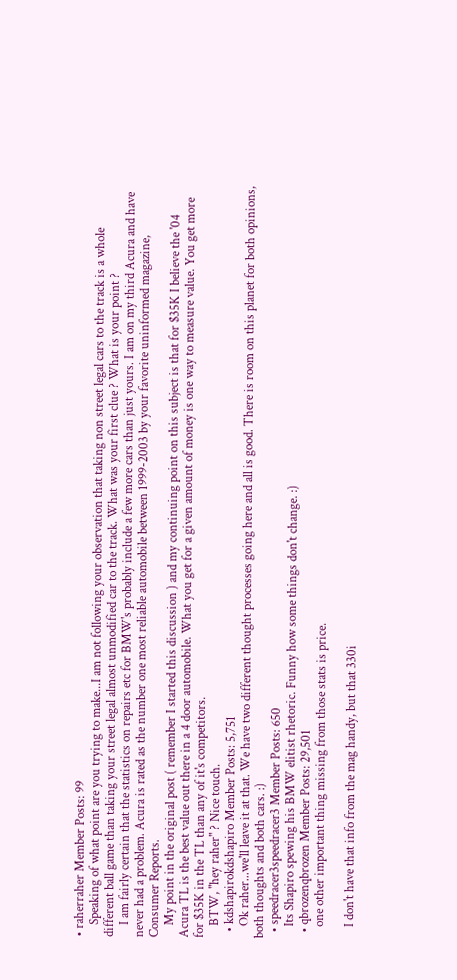• raherraher Member Posts: 99
    Speaking of what point are you trying to make...I am not following your observation that taking non street legal cars to the track is a whole different ball game than taking your street legal almost unmodified car to the track. What was your first clue ? What is your point ?
    I am fairly certain that the statistics on repairs etc for BMW's probably include a few more cars than just yours. I am on my third Acura and have never had a problem. Acura is rated as the number one most reliable automobile between 1999-2003 by your favorite uninformed magazine, Consumer Reports.
    My point in the original post ( remember I started this discussion ) and my continuing point on this subject is that for $35K I believe the '04 Acura TL is the best value out there in a 4 door automobile. What you get for a given amount of money is one way to measure value. You get more for $35K in the TL than any of it's competitors.
    BTW, "hey raher" ? Nice touch.
  • kdshapirokdshapiro Member Posts: 5,751
    Ok raher...we'll leave it at that. We have two different thought processes going here and all is good. There is room on this planet for both opinions, both thoughts and both cars. :)
  • speedracer3speedracer3 Member Posts: 650
    Its Shapiro spewing his BMW elitist rhetoric. Funny how some things don't change. :)
  • qbrozenqbrozen Member Posts: 29,501
    one other important thing missing from those stats is price.

    I don't have that info from the mag handy, but that 330i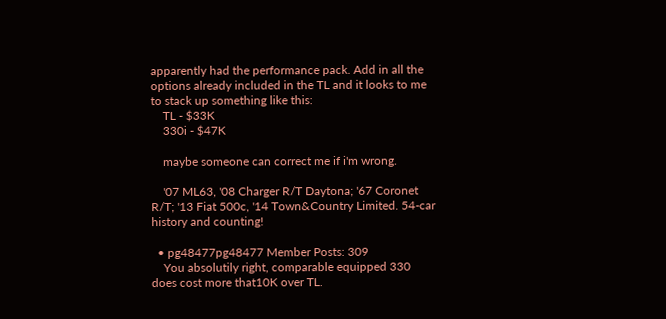apparently had the performance pack. Add in all the options already included in the TL and it looks to me to stack up something like this:
    TL - $33K
    330i - $47K

    maybe someone can correct me if i'm wrong.

    '07 ML63, '08 Charger R/T Daytona; '67 Coronet R/T; '13 Fiat 500c, '14 Town&Country Limited. 54-car history and counting!

  • pg48477pg48477 Member Posts: 309
    You absolutily right, comparable equipped 330 does cost more that10K over TL.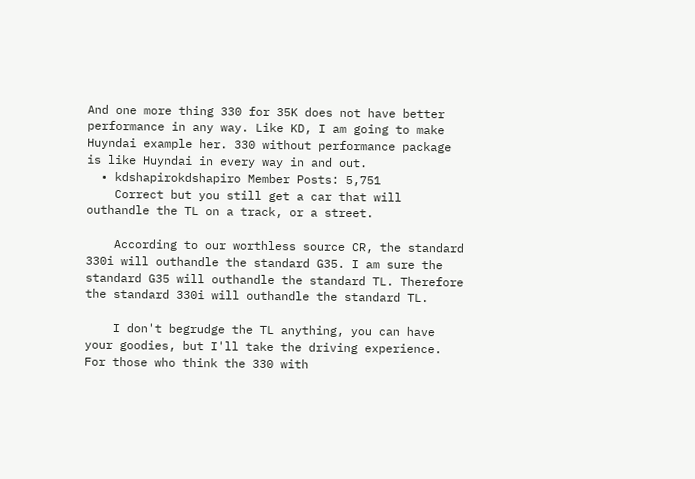And one more thing 330 for 35K does not have better performance in any way. Like KD, I am going to make Huyndai example her. 330 without performance package is like Huyndai in every way in and out.
  • kdshapirokdshapiro Member Posts: 5,751
    Correct but you still get a car that will outhandle the TL on a track, or a street.

    According to our worthless source CR, the standard 330i will outhandle the standard G35. I am sure the standard G35 will outhandle the standard TL. Therefore the standard 330i will outhandle the standard TL.

    I don't begrudge the TL anything, you can have your goodies, but I'll take the driving experience. For those who think the 330 with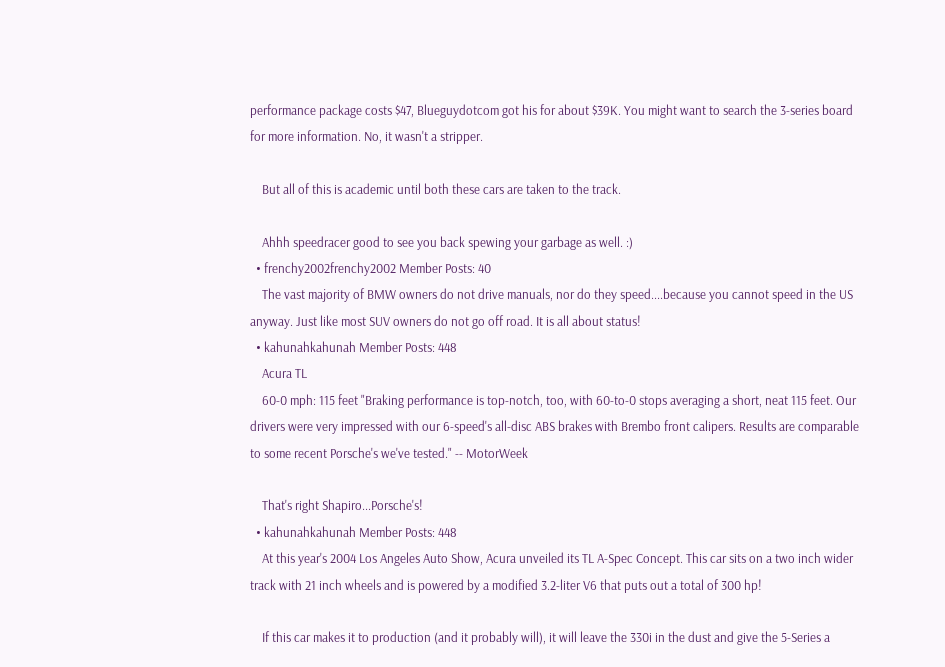performance package costs $47, Blueguydotcom got his for about $39K. You might want to search the 3-series board for more information. No, it wasn't a stripper.

    But all of this is academic until both these cars are taken to the track.

    Ahhh speedracer good to see you back spewing your garbage as well. :)
  • frenchy2002frenchy2002 Member Posts: 40
    The vast majority of BMW owners do not drive manuals, nor do they speed....because you cannot speed in the US anyway. Just like most SUV owners do not go off road. It is all about status!
  • kahunahkahunah Member Posts: 448
    Acura TL
    60-0 mph: 115 feet "Braking performance is top-notch, too, with 60-to-0 stops averaging a short, neat 115 feet. Our drivers were very impressed with our 6-speed's all-disc ABS brakes with Brembo front calipers. Results are comparable to some recent Porsche's we've tested." -- MotorWeek

    That's right Shapiro...Porsche's!
  • kahunahkahunah Member Posts: 448
    At this year's 2004 Los Angeles Auto Show, Acura unveiled its TL A-Spec Concept. This car sits on a two inch wider track with 21 inch wheels and is powered by a modified 3.2-liter V6 that puts out a total of 300 hp!

    If this car makes it to production (and it probably will), it will leave the 330i in the dust and give the 5-Series a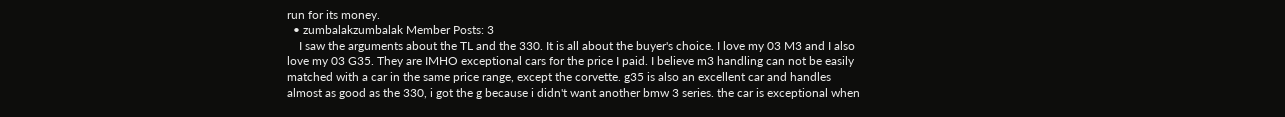run for its money.
  • zumbalakzumbalak Member Posts: 3
    I saw the arguments about the TL and the 330. It is all about the buyer's choice. I love my 03 M3 and I also love my 03 G35. They are IMHO exceptional cars for the price I paid. I believe m3 handling can not be easily matched with a car in the same price range, except the corvette. g35 is also an excellent car and handles almost as good as the 330, i got the g because i didn't want another bmw 3 series. the car is exceptional when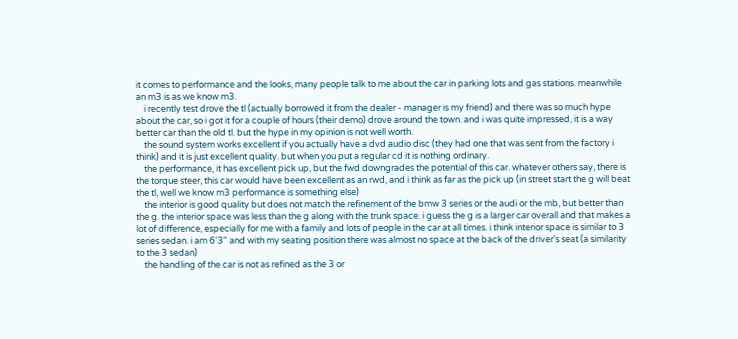it comes to performance and the looks, many people talk to me about the car in parking lots and gas stations. meanwhile an m3 is as we know m3.
    i recently test drove the tl (actually borrowed it from the dealer - manager is my friend) and there was so much hype about the car, so i got it for a couple of hours (their demo) drove around the town. and i was quite impressed, it is a way better car than the old tl. but the hype in my opinion is not well worth.
    the sound system works excellent if you actually have a dvd audio disc (they had one that was sent from the factory i think) and it is just excellent quality. but when you put a regular cd it is nothing ordinary.
    the performance, it has excellent pick up, but the fwd downgrades the potential of this car. whatever others say, there is the torque steer, this car would have been excellent as an rwd, and i think as far as the pick up (in street start the g will beat the tl, well we know m3 performance is something else)
    the interior is good quality but does not match the refinement of the bmw 3 series or the audi or the mb, but better than the g. the interior space was less than the g along with the trunk space. i guess the g is a larger car overall and that makes a lot of difference, especially for me with a family and lots of people in the car at all times. i think interior space is similar to 3 series sedan. i am 6'3" and with my seating position there was almost no space at the back of the driver's seat (a similarity to the 3 sedan)
    the handling of the car is not as refined as the 3 or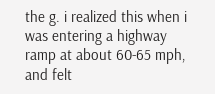the g. i realized this when i was entering a highway ramp at about 60-65 mph, and felt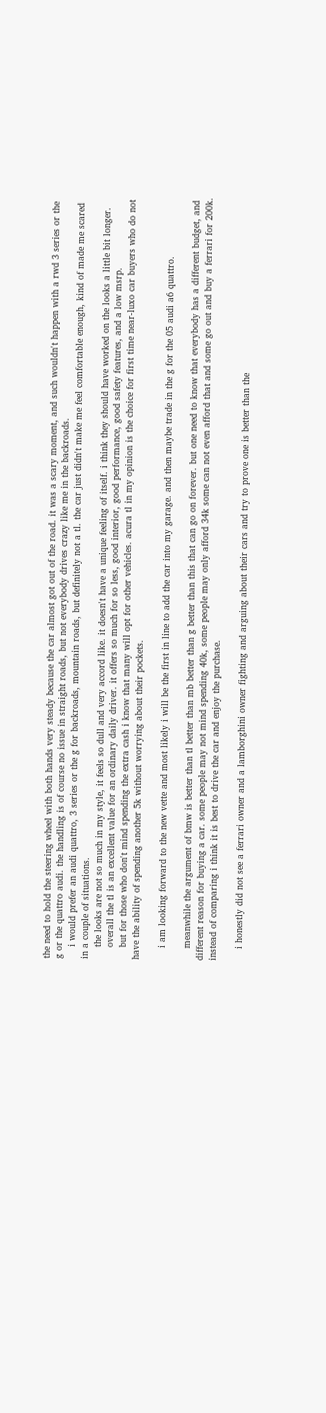the need to hold the steering wheel with both hands very steady because the car almost got out of the road. it was a scary moment, and such wouldn't happen with a rwd 3 series or the g or the quattro audi. the handling is of course no issue in straight roads, but not everybody drives crazy like me in the backroads.
    i would prefer an audi quattro, 3 series or the g for backroads, mountain roads, but definitely not a tl. the car just didn't make me feel comfortable enough, kind of made me scared in a couple of situations.
    the looks are not so much in my style, it feels so dull and very accord like. it doesn't have a unique feeling of itself. i think they should have worked on the looks a little bit longer.
    overall the tl is an excellent value for an ordinary daily driver. it offers so much for so less, good interior, good performance, good safety features, and a low msrp.
    but for those who don't mind spending the extra cash i know that many will opt for other vehicles. acura tl in my opinion is the choice for first time near-luxo car buyers who do not have the ability of spending another 5k without worrying about their pockets.

    i am looking forward to the new vette and most likely i will be the first in line to add the car into my garage. and then maybe trade in the g for the 05 audi a6 quattro.

    meanwhile the argument of bmw is better than tl better than mb better than g better than this that can go on forever. but one need to know that everybody has a different budget, and different reason for buying a car. some people may not mind spending 40k, some people may only afford 34k some can not even afford that and some go out and buy a ferrari for 200k. instead of comparing i think it is best to drive the car and enjoy the purchase.

    i honestly did not see a ferrari owner and a lamborghini owner fighting and arguing about their cars and try to prove one is better than the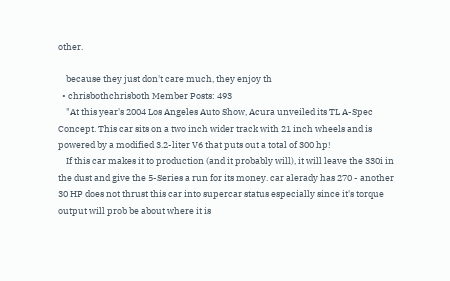other.

    because they just don't care much, they enjoy th
  • chrisbothchrisboth Member Posts: 493
    "At this year's 2004 Los Angeles Auto Show, Acura unveiled its TL A-Spec Concept. This car sits on a two inch wider track with 21 inch wheels and is powered by a modified 3.2-liter V6 that puts out a total of 300 hp!
    If this car makes it to production (and it probably will), it will leave the 330i in the dust and give the 5-Series a run for its money. car alerady has 270 - another 30 HP does not thrust this car into supercar status especially since it's torque output will prob be about where it is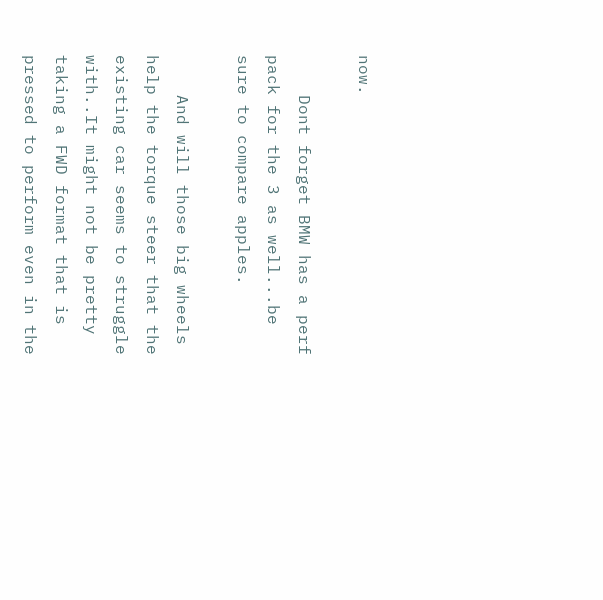now.

    Dont forget BMW has a perf pack for the 3 as well...be sure to compare apples.

    And will those big wheels help the torque steer that the existing car seems to struggle with..It might not be pretty taking a FWD format that is pressed to perform even in the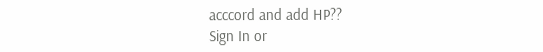acccord and add HP??
Sign In or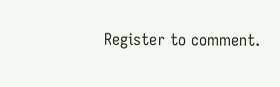Register to comment.